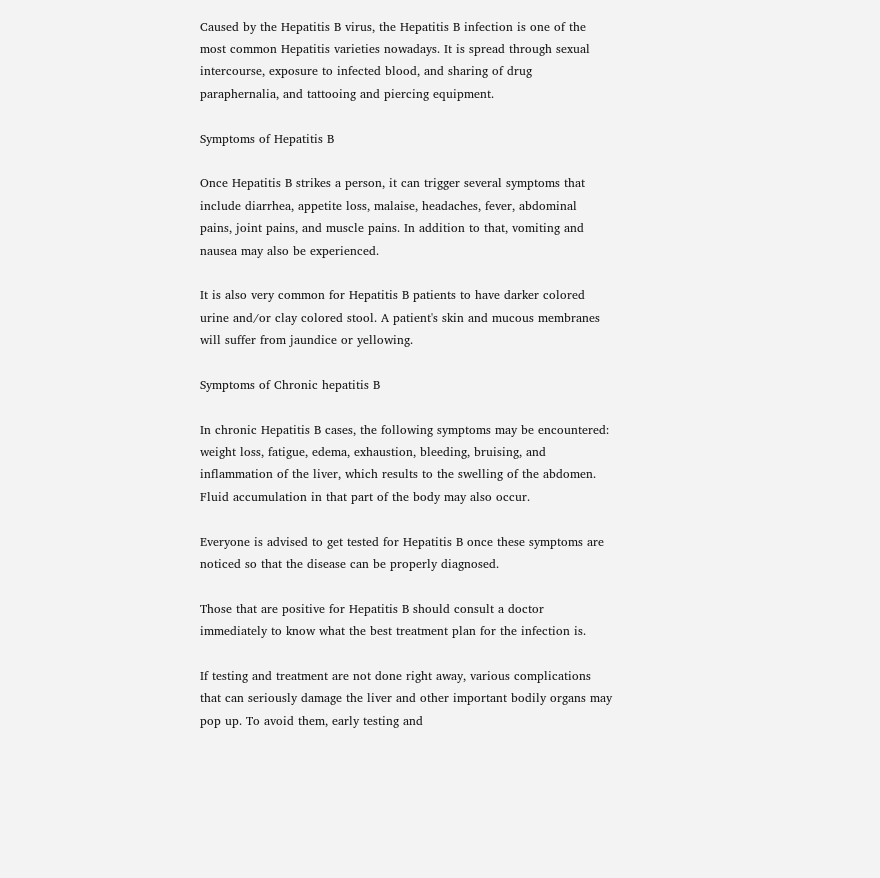Caused by the Hepatitis B virus, the Hepatitis B infection is one of the most common Hepatitis varieties nowadays. It is spread through sexual intercourse, exposure to infected blood, and sharing of drug paraphernalia, and tattooing and piercing equipment.

Symptoms of Hepatitis B

Once Hepatitis B strikes a person, it can trigger several symptoms that include diarrhea, appetite loss, malaise, headaches, fever, abdominal pains, joint pains, and muscle pains. In addition to that, vomiting and nausea may also be experienced.

It is also very common for Hepatitis B patients to have darker colored urine and/or clay colored stool. A patient's skin and mucous membranes will suffer from jaundice or yellowing.

Symptoms of Chronic hepatitis B

In chronic Hepatitis B cases, the following symptoms may be encountered: weight loss, fatigue, edema, exhaustion, bleeding, bruising, and inflammation of the liver, which results to the swelling of the abdomen. Fluid accumulation in that part of the body may also occur.

Everyone is advised to get tested for Hepatitis B once these symptoms are noticed so that the disease can be properly diagnosed.

Those that are positive for Hepatitis B should consult a doctor immediately to know what the best treatment plan for the infection is.

If testing and treatment are not done right away, various complications that can seriously damage the liver and other important bodily organs may pop up. To avoid them, early testing and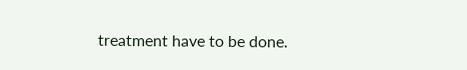treatment have to be done.